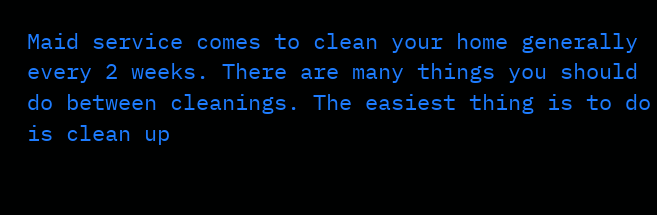Maid service comes to clean your home generally every 2 weeks. There are many things you should do between cleanings. The easiest thing is to do is clean up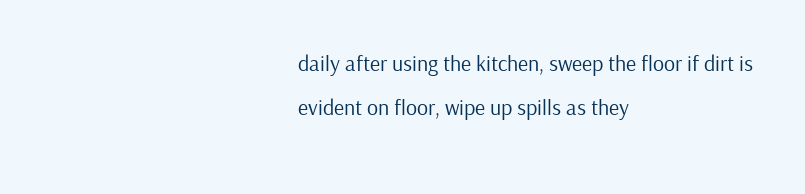daily after using the kitchen, sweep the floor if dirt is evident on floor, wipe up spills as they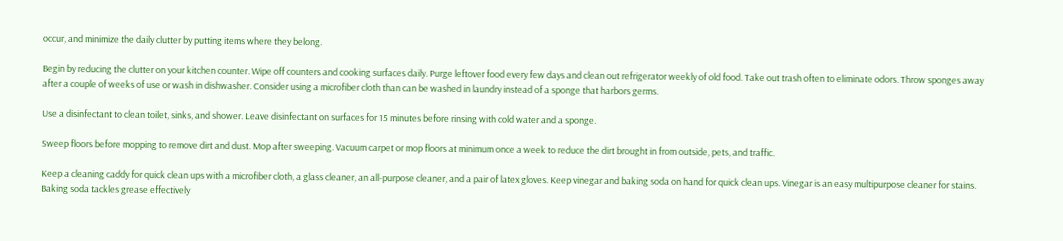occur, and minimize the daily clutter by putting items where they belong.

Begin by reducing the clutter on your kitchen counter. Wipe off counters and cooking surfaces daily. Purge leftover food every few days and clean out refrigerator weekly of old food. Take out trash often to eliminate odors. Throw sponges away after a couple of weeks of use or wash in dishwasher. Consider using a microfiber cloth than can be washed in laundry instead of a sponge that harbors germs.

Use a disinfectant to clean toilet, sinks, and shower. Leave disinfectant on surfaces for 15 minutes before rinsing with cold water and a sponge.

Sweep floors before mopping to remove dirt and dust. Mop after sweeping. Vacuum carpet or mop floors at minimum once a week to reduce the dirt brought in from outside, pets, and traffic.

Keep a cleaning caddy for quick clean ups with a microfiber cloth, a glass cleaner, an all-purpose cleaner, and a pair of latex gloves. Keep vinegar and baking soda on hand for quick clean ups. Vinegar is an easy multipurpose cleaner for stains. Baking soda tackles grease effectively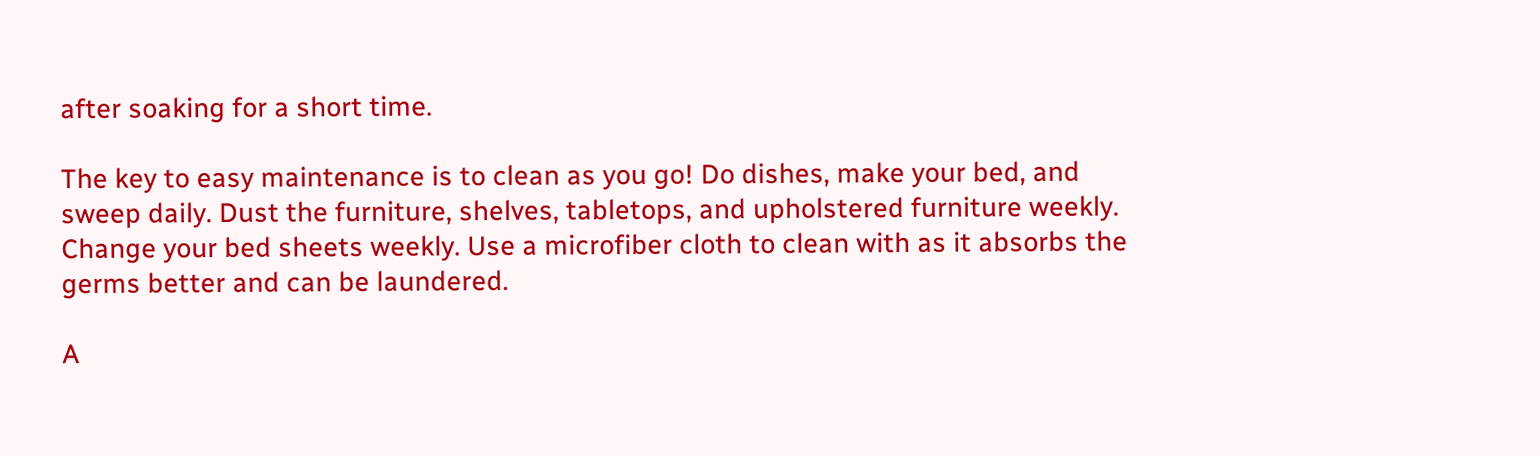after soaking for a short time.

The key to easy maintenance is to clean as you go! Do dishes, make your bed, and sweep daily. Dust the furniture, shelves, tabletops, and upholstered furniture weekly. Change your bed sheets weekly. Use a microfiber cloth to clean with as it absorbs the germs better and can be laundered.

A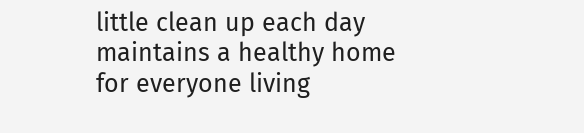little clean up each day maintains a healthy home for everyone living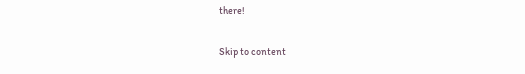there!

Skip to content